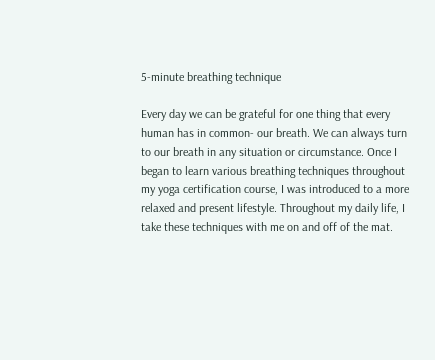5-minute breathing technique

Every day we can be grateful for one thing that every human has in common- our breath. We can always turn to our breath in any situation or circumstance. Once I began to learn various breathing techniques throughout my yoga certification course, I was introduced to a more relaxed and present lifestyle. Throughout my daily life, I take these techniques with me on and off of the mat.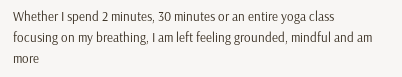Whether I spend 2 minutes, 30 minutes or an entire yoga class focusing on my breathing, I am left feeling grounded, mindful and am more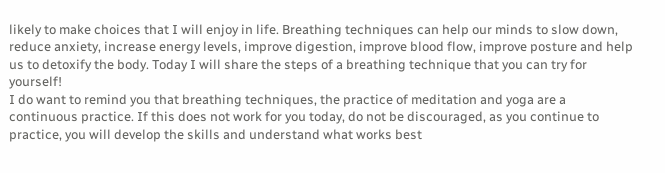likely to make choices that I will enjoy in life. Breathing techniques can help our minds to slow down, reduce anxiety, increase energy levels, improve digestion, improve blood flow, improve posture and help us to detoxify the body. Today I will share the steps of a breathing technique that you can try for yourself!
I do want to remind you that breathing techniques, the practice of meditation and yoga are a continuous practice. If this does not work for you today, do not be discouraged, as you continue to practice, you will develop the skills and understand what works best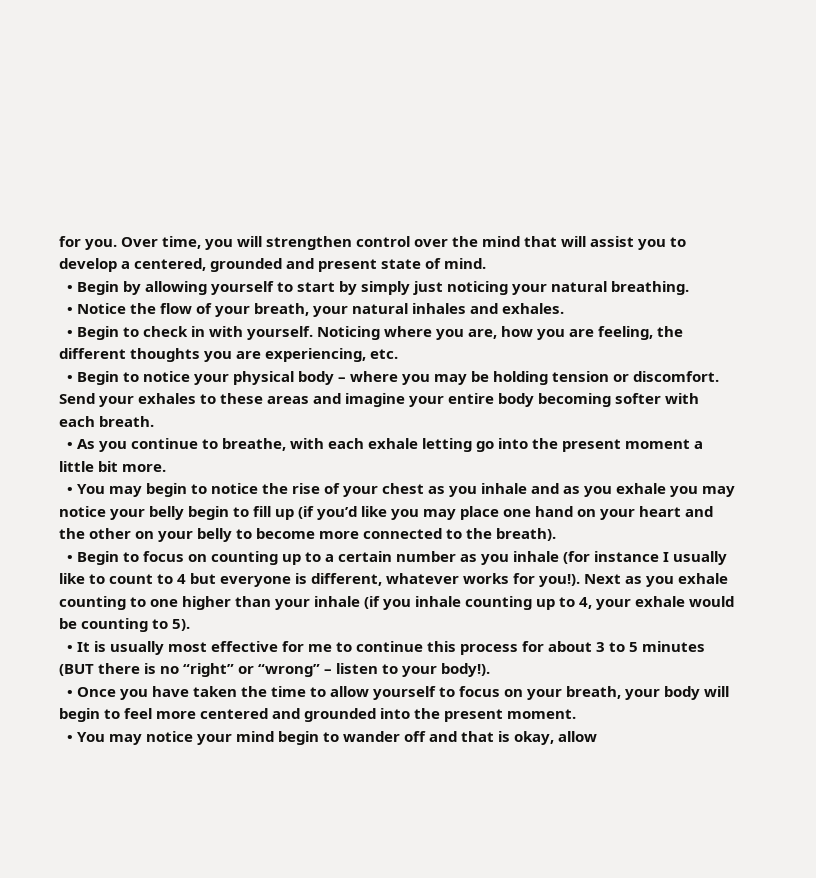for you. Over time, you will strengthen control over the mind that will assist you to develop a centered, grounded and present state of mind.
  • Begin by allowing yourself to start by simply just noticing your natural breathing.
  • Notice the flow of your breath, your natural inhales and exhales.
  • Begin to check in with yourself. Noticing where you are, how you are feeling, the different thoughts you are experiencing, etc.
  • Begin to notice your physical body – where you may be holding tension or discomfort. Send your exhales to these areas and imagine your entire body becoming softer with each breath.
  • As you continue to breathe, with each exhale letting go into the present moment a little bit more.
  • You may begin to notice the rise of your chest as you inhale and as you exhale you may notice your belly begin to fill up (if you’d like you may place one hand on your heart and the other on your belly to become more connected to the breath).
  • Begin to focus on counting up to a certain number as you inhale (for instance I usually like to count to 4 but everyone is different, whatever works for you!). Next as you exhale counting to one higher than your inhale (if you inhale counting up to 4, your exhale would be counting to 5).
  • It is usually most effective for me to continue this process for about 3 to 5 minutes (BUT there is no “right” or “wrong” – listen to your body!).
  • Once you have taken the time to allow yourself to focus on your breath, your body will begin to feel more centered and grounded into the present moment.
  • You may notice your mind begin to wander off and that is okay, allow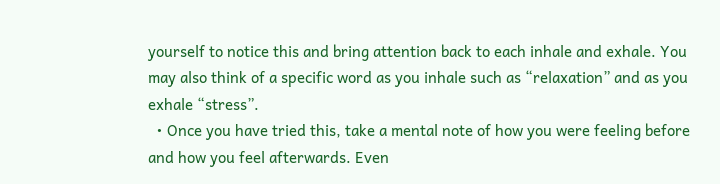yourself to notice this and bring attention back to each inhale and exhale. You may also think of a specific word as you inhale such as “relaxation” and as you exhale “stress”.
  • Once you have tried this, take a mental note of how you were feeling before and how you feel afterwards. Even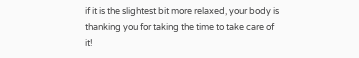if it is the slightest bit more relaxed, your body is thanking you for taking the time to take care of it!